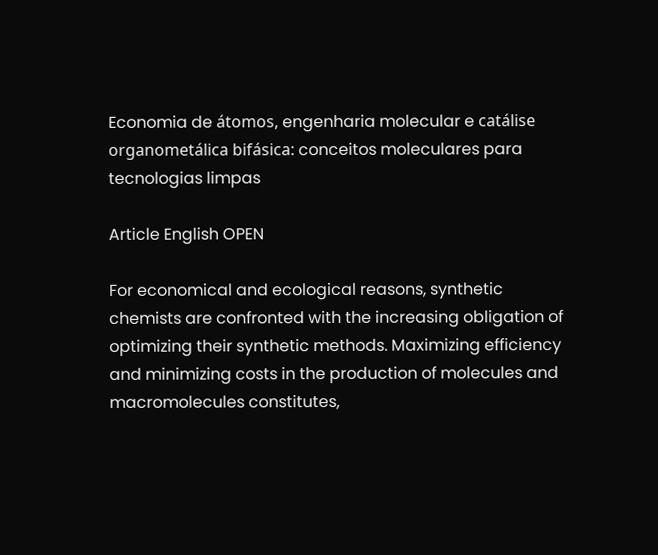Economia de átomos, engenharia molecular e catálise organometálica bifásica: conceitos moleculares para tecnologias limpas

Article English OPEN

For economical and ecological reasons, synthetic chemists are confronted with the increasing obligation of optimizing their synthetic methods. Maximizing efficiency and minimizing costs in the production of molecules and macromolecules constitutes,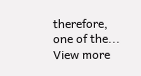therefore, one of the... View more